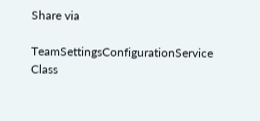Share via

TeamSettingsConfigurationService Class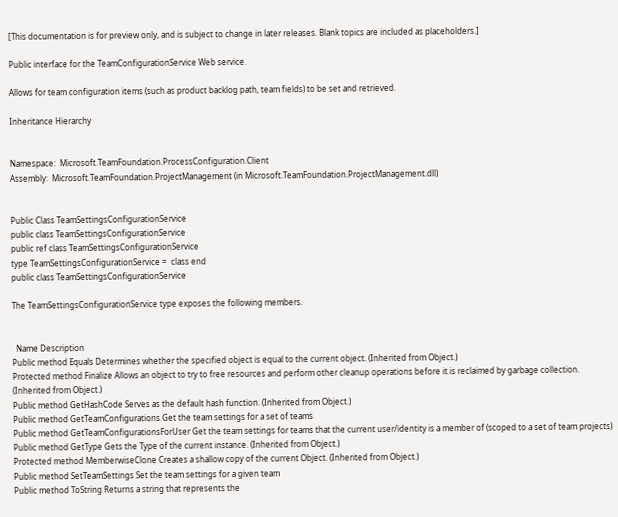[This documentation is for preview only, and is subject to change in later releases. Blank topics are included as placeholders.]

Public interface for the TeamConfigurationService Web service.

Allows for team configuration items (such as product backlog path, team fields) to be set and retrieved.

Inheritance Hierarchy


Namespace:  Microsoft.TeamFoundation.ProcessConfiguration.Client
Assembly:  Microsoft.TeamFoundation.ProjectManagement (in Microsoft.TeamFoundation.ProjectManagement.dll)


Public Class TeamSettingsConfigurationService
public class TeamSettingsConfigurationService
public ref class TeamSettingsConfigurationService
type TeamSettingsConfigurationService =  class end
public class TeamSettingsConfigurationService

The TeamSettingsConfigurationService type exposes the following members.


  Name Description
Public method Equals Determines whether the specified object is equal to the current object. (Inherited from Object.)
Protected method Finalize Allows an object to try to free resources and perform other cleanup operations before it is reclaimed by garbage collection. (Inherited from Object.)
Public method GetHashCode Serves as the default hash function. (Inherited from Object.)
Public method GetTeamConfigurations Get the team settings for a set of teams
Public method GetTeamConfigurationsForUser Get the team settings for teams that the current user/identity is a member of (scoped to a set of team projects)
Public method GetType Gets the Type of the current instance. (Inherited from Object.)
Protected method MemberwiseClone Creates a shallow copy of the current Object. (Inherited from Object.)
Public method SetTeamSettings Set the team settings for a given team
Public method ToString Returns a string that represents the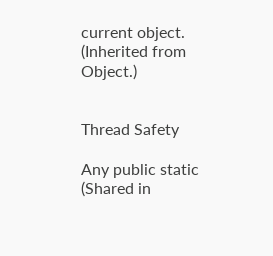current object. (Inherited from Object.)


Thread Safety

Any public static (Shared in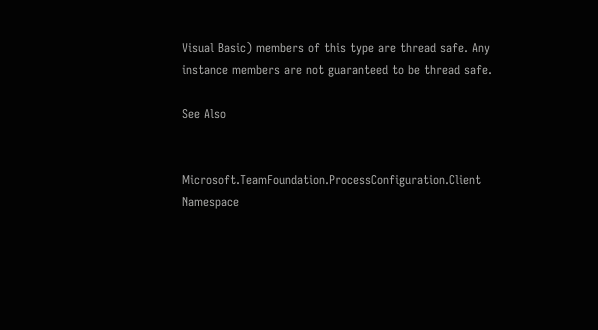Visual Basic) members of this type are thread safe. Any instance members are not guaranteed to be thread safe.

See Also


Microsoft.TeamFoundation.ProcessConfiguration.Client Namespace